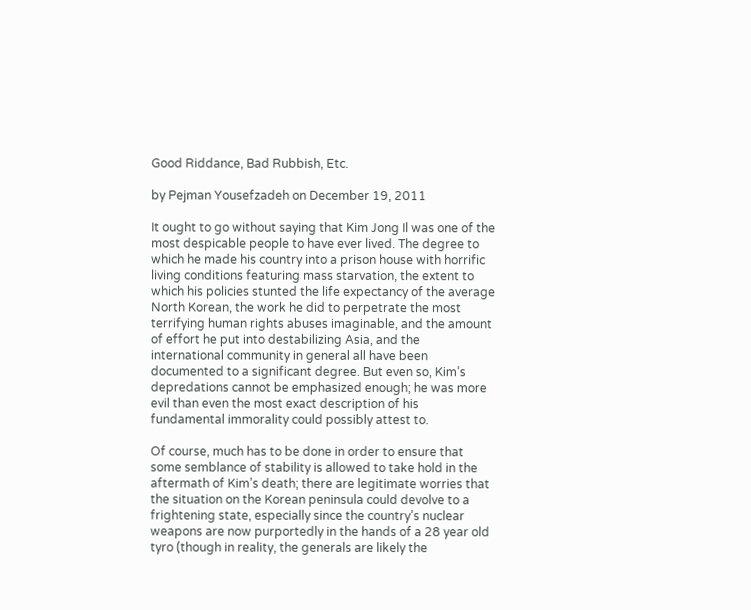Good Riddance, Bad Rubbish, Etc.

by Pejman Yousefzadeh on December 19, 2011

It ought to go without saying that Kim Jong Il was one of the most despicable people to have ever lived. The degree to which he made his country into a prison house with horrific living conditions featuring mass starvation, the extent to which his policies stunted the life expectancy of the average North Korean, the work he did to perpetrate the most terrifying human rights abuses imaginable, and the amount of effort he put into destabilizing Asia, and the international community in general all have been documented to a significant degree. But even so, Kim’s depredations cannot be emphasized enough; he was more evil than even the most exact description of his fundamental immorality could possibly attest to.

Of course, much has to be done in order to ensure that some semblance of stability is allowed to take hold in the aftermath of Kim’s death; there are legitimate worries that the situation on the Korean peninsula could devolve to a frightening state, especially since the country’s nuclear weapons are now purportedly in the hands of a 28 year old tyro (though in reality, the generals are likely the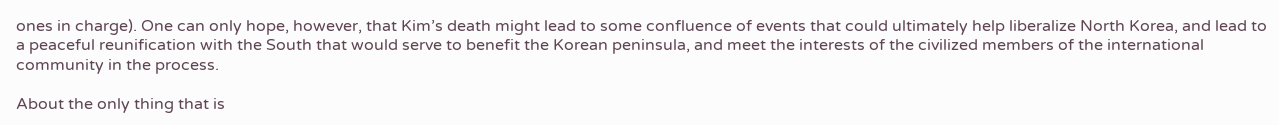ones in charge). One can only hope, however, that Kim’s death might lead to some confluence of events that could ultimately help liberalize North Korea, and lead to a peaceful reunification with the South that would serve to benefit the Korean peninsula, and meet the interests of the civilized members of the international community in the process.

About the only thing that is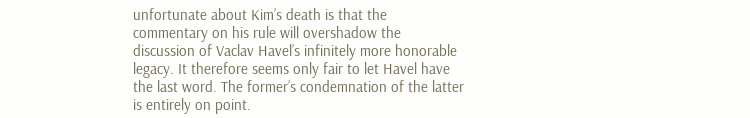unfortunate about Kim’s death is that the commentary on his rule will overshadow the discussion of Vaclav Havel’s infinitely more honorable legacy. It therefore seems only fair to let Havel have the last word. The former’s condemnation of the latter is entirely on point.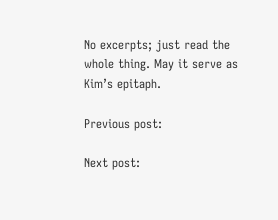No excerpts; just read the whole thing. May it serve as Kim’s epitaph.

Previous post:

Next post: